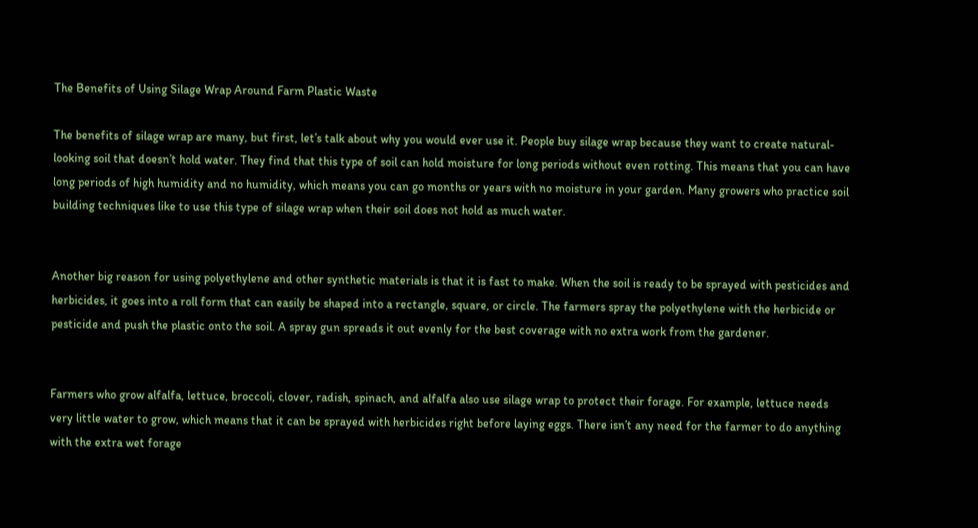The Benefits of Using Silage Wrap Around Farm Plastic Waste

The benefits of silage wrap are many, but first, let’s talk about why you would ever use it. People buy silage wrap because they want to create natural-looking soil that doesn’t hold water. They find that this type of soil can hold moisture for long periods without even rotting. This means that you can have long periods of high humidity and no humidity, which means you can go months or years with no moisture in your garden. Many growers who practice soil building techniques like to use this type of silage wrap when their soil does not hold as much water.


Another big reason for using polyethylene and other synthetic materials is that it is fast to make. When the soil is ready to be sprayed with pesticides and herbicides, it goes into a roll form that can easily be shaped into a rectangle, square, or circle. The farmers spray the polyethylene with the herbicide or pesticide and push the plastic onto the soil. A spray gun spreads it out evenly for the best coverage with no extra work from the gardener.


Farmers who grow alfalfa, lettuce, broccoli, clover, radish, spinach, and alfalfa also use silage wrap to protect their forage. For example, lettuce needs very little water to grow, which means that it can be sprayed with herbicides right before laying eggs. There isn’t any need for the farmer to do anything with the extra wet forage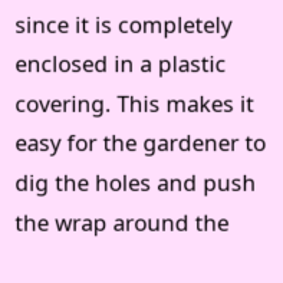since it is completely enclosed in a plastic covering. This makes it easy for the gardener to dig the holes and push the wrap around the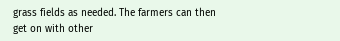grass fields as needed. The farmers can then get on with other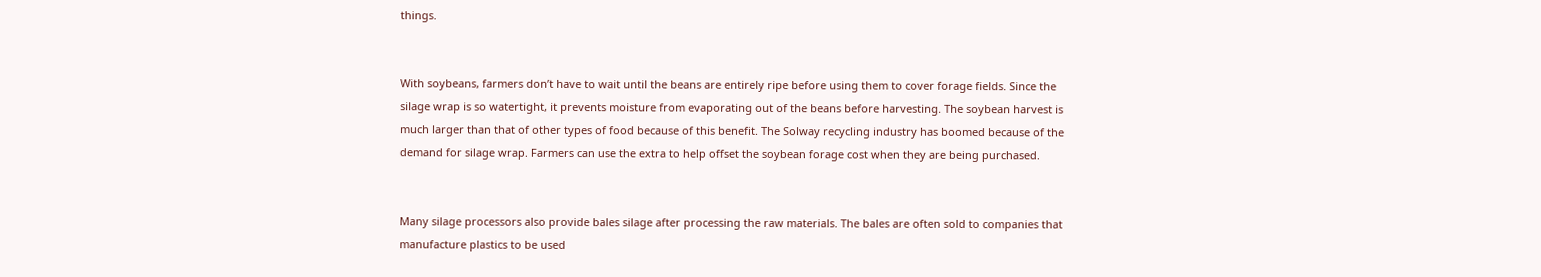things.


With soybeans, farmers don’t have to wait until the beans are entirely ripe before using them to cover forage fields. Since the silage wrap is so watertight, it prevents moisture from evaporating out of the beans before harvesting. The soybean harvest is much larger than that of other types of food because of this benefit. The Solway recycling industry has boomed because of the demand for silage wrap. Farmers can use the extra to help offset the soybean forage cost when they are being purchased.


Many silage processors also provide bales silage after processing the raw materials. The bales are often sold to companies that manufacture plastics to be used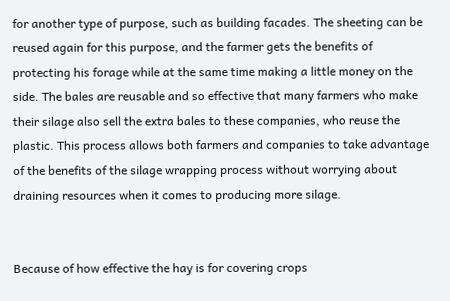for another type of purpose, such as building facades. The sheeting can be reused again for this purpose, and the farmer gets the benefits of protecting his forage while at the same time making a little money on the side. The bales are reusable and so effective that many farmers who make their silage also sell the extra bales to these companies, who reuse the plastic. This process allows both farmers and companies to take advantage of the benefits of the silage wrapping process without worrying about draining resources when it comes to producing more silage.


Because of how effective the hay is for covering crops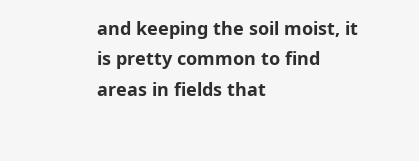and keeping the soil moist, it is pretty common to find areas in fields that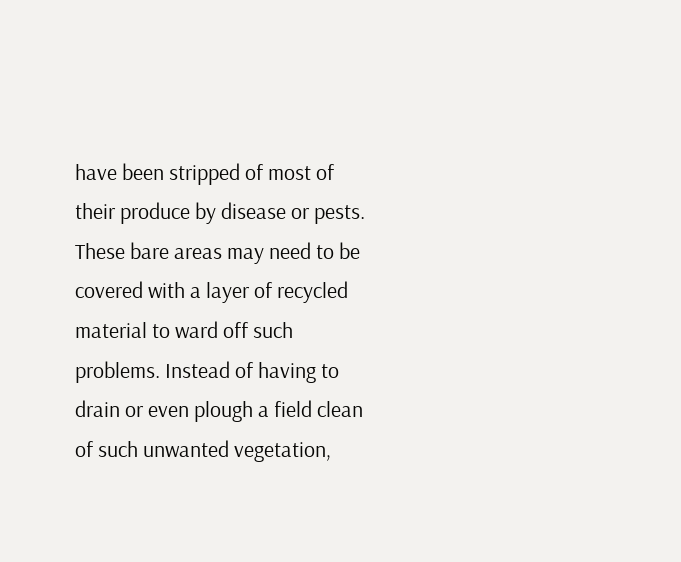have been stripped of most of their produce by disease or pests. These bare areas may need to be covered with a layer of recycled material to ward off such problems. Instead of having to drain or even plough a field clean of such unwanted vegetation,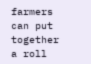farmers can put together a roll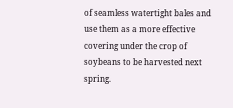of seamless watertight bales and use them as a more effective covering under the crop of soybeans to be harvested next spring.